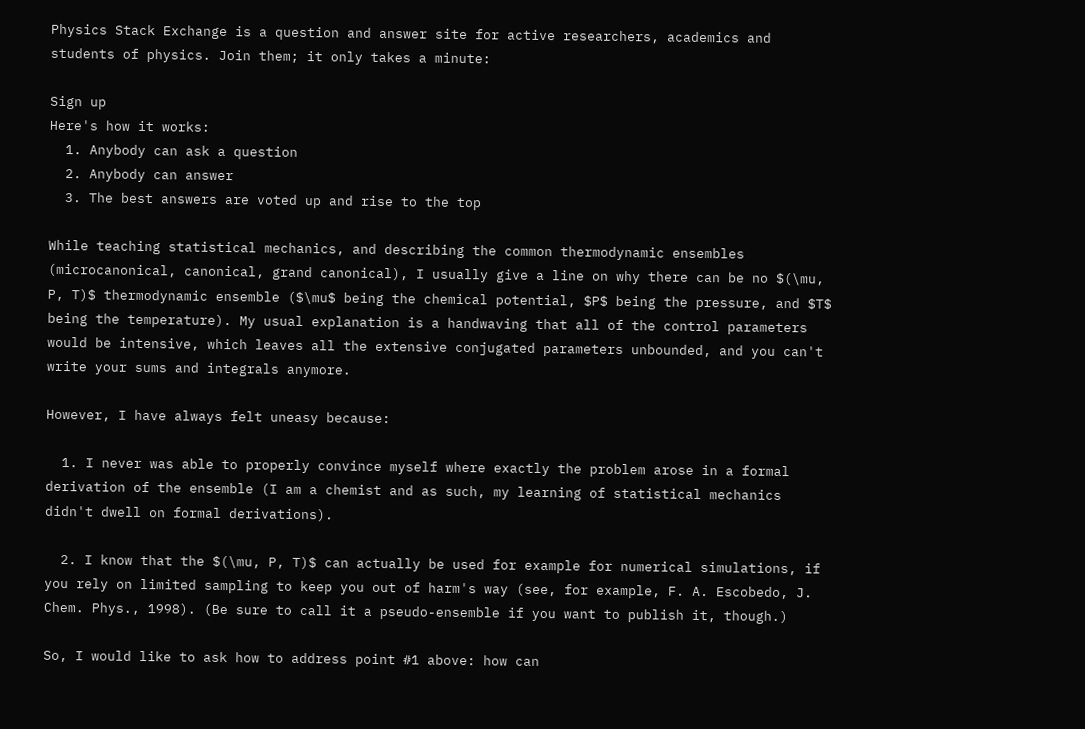Physics Stack Exchange is a question and answer site for active researchers, academics and students of physics. Join them; it only takes a minute:

Sign up
Here's how it works:
  1. Anybody can ask a question
  2. Anybody can answer
  3. The best answers are voted up and rise to the top

While teaching statistical mechanics, and describing the common thermodynamic ensembles (microcanonical, canonical, grand canonical), I usually give a line on why there can be no $(\mu, P, T)$ thermodynamic ensemble ($\mu$ being the chemical potential, $P$ being the pressure, and $T$ being the temperature). My usual explanation is a handwaving that all of the control parameters would be intensive, which leaves all the extensive conjugated parameters unbounded, and you can't write your sums and integrals anymore.

However, I have always felt uneasy because:

  1. I never was able to properly convince myself where exactly the problem arose in a formal derivation of the ensemble (I am a chemist and as such, my learning of statistical mechanics didn't dwell on formal derivations).

  2. I know that the $(\mu, P, T)$ can actually be used for example for numerical simulations, if you rely on limited sampling to keep you out of harm's way (see, for example, F. A. Escobedo, J. Chem. Phys., 1998). (Be sure to call it a pseudo-ensemble if you want to publish it, though.)

So, I would like to ask how to address point #1 above: how can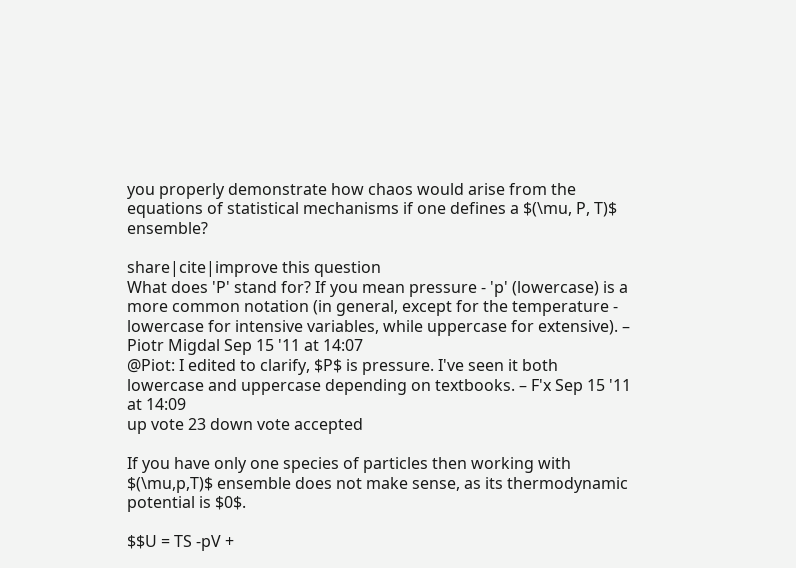you properly demonstrate how chaos would arise from the equations of statistical mechanisms if one defines a $(\mu, P, T)$ ensemble?

share|cite|improve this question
What does 'P' stand for? If you mean pressure - 'p' (lowercase) is a more common notation (in general, except for the temperature - lowercase for intensive variables, while uppercase for extensive). – Piotr Migdal Sep 15 '11 at 14:07
@Piot: I edited to clarify, $P$ is pressure. I've seen it both lowercase and uppercase depending on textbooks. – F'x Sep 15 '11 at 14:09
up vote 23 down vote accepted

If you have only one species of particles then working with $(\mu,p,T)$ ensemble does not make sense, as its thermodynamic potential is $0$.

$$U = TS -pV +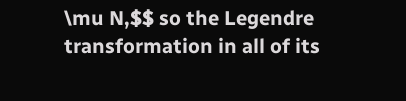\mu N,$$ so the Legendre transformation in all of its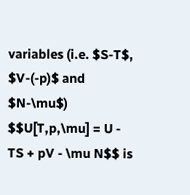variables (i.e. $S-T$, $V-(-p)$ and $N-\mu$) $$U[T,p,\mu] = U - TS + pV - \mu N$$ is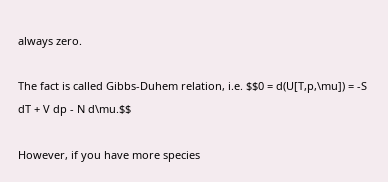always zero.

The fact is called Gibbs-Duhem relation, i.e. $$0 = d(U[T,p,\mu]) = -S dT + V dp - N d\mu.$$

However, if you have more species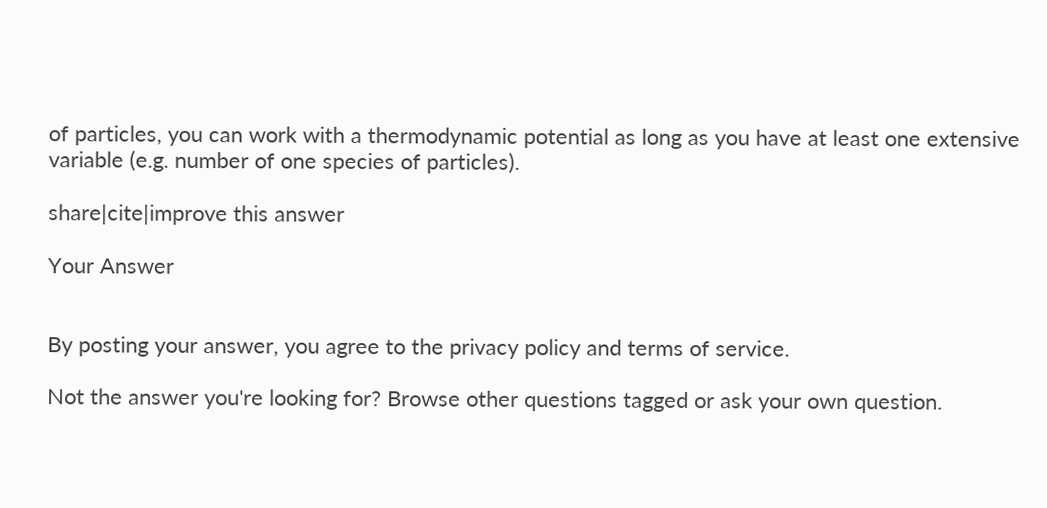of particles, you can work with a thermodynamic potential as long as you have at least one extensive variable (e.g. number of one species of particles).

share|cite|improve this answer

Your Answer


By posting your answer, you agree to the privacy policy and terms of service.

Not the answer you're looking for? Browse other questions tagged or ask your own question.